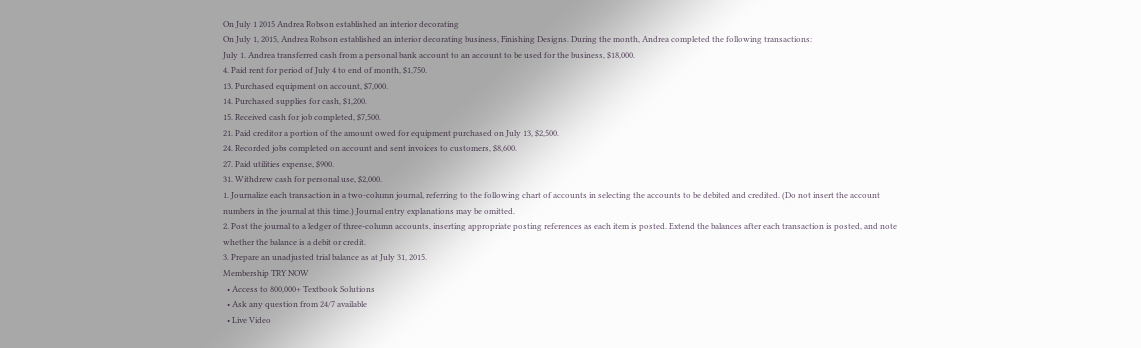On July 1 2015 Andrea Robson established an interior decorating
On July 1, 2015, Andrea Robson established an interior decorating business, Finishing Designs. During the month, Andrea completed the following transactions:
July 1. Andrea transferred cash from a personal bank account to an account to be used for the business, $18,000.
4. Paid rent for period of July 4 to end of month, $1,750.
13. Purchased equipment on account, $7,000.
14. Purchased supplies for cash, $1,200.
15. Received cash for job completed, $7,500.
21. Paid creditor a portion of the amount owed for equipment purchased on July 13, $2,500.
24. Recorded jobs completed on account and sent invoices to customers, $8,600.
27. Paid utilities expense, $900.
31. Withdrew cash for personal use, $2,000.
1. Journalize each transaction in a two-column journal, referring to the following chart of accounts in selecting the accounts to be debited and credited. (Do not insert the account numbers in the journal at this time.) Journal entry explanations may be omitted.
2. Post the journal to a ledger of three-column accounts, inserting appropriate posting references as each item is posted. Extend the balances after each transaction is posted, and note whether the balance is a debit or credit.
3. Prepare an unadjusted trial balance as at July 31, 2015.
Membership TRY NOW
  • Access to 800,000+ Textbook Solutions
  • Ask any question from 24/7 available
  • Live Video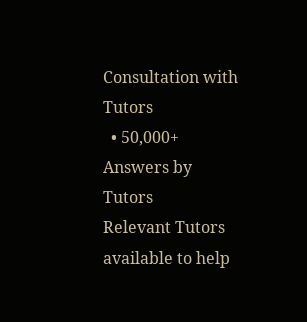Consultation with Tutors
  • 50,000+ Answers by Tutors
Relevant Tutors available to help